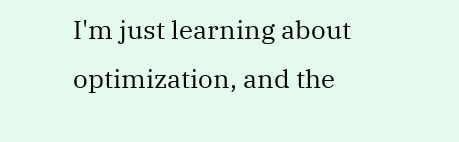I'm just learning about optimization, and the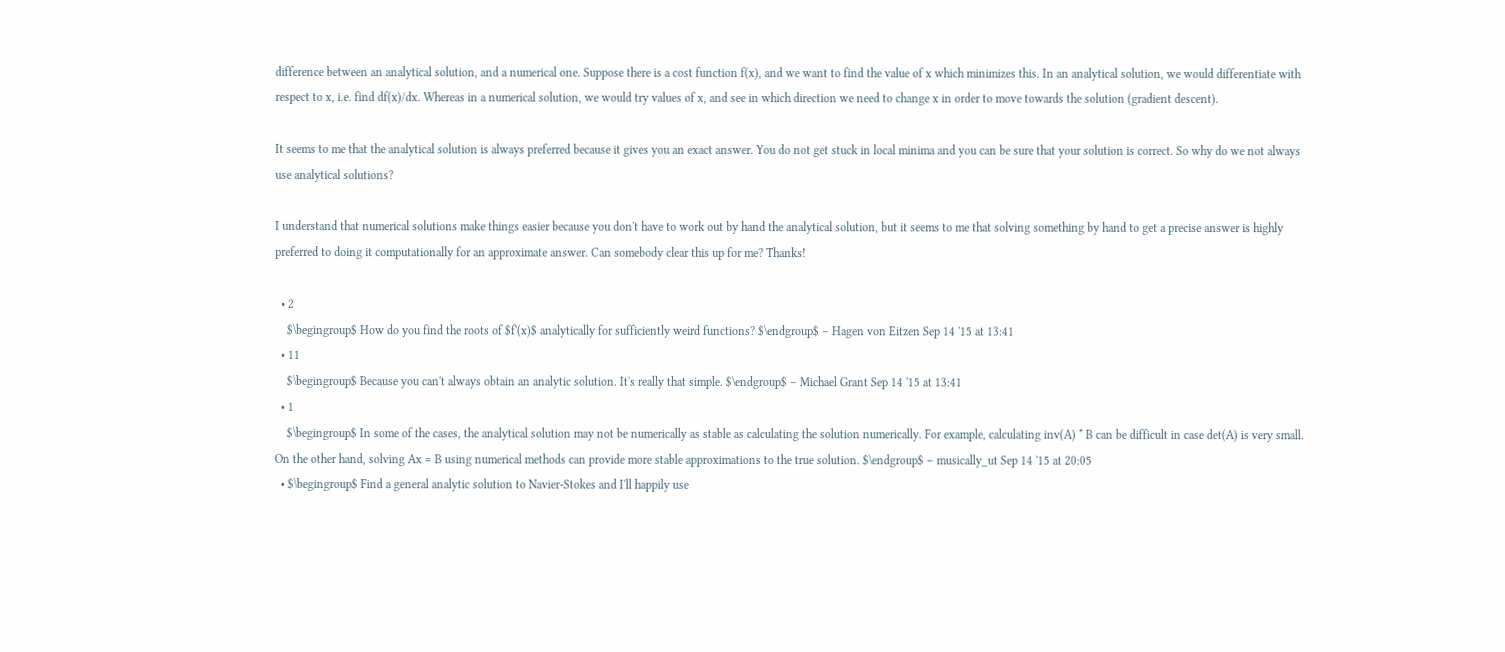difference between an analytical solution, and a numerical one. Suppose there is a cost function f(x), and we want to find the value of x which minimizes this. In an analytical solution, we would differentiate with respect to x, i.e. find df(x)/dx. Whereas in a numerical solution, we would try values of x, and see in which direction we need to change x in order to move towards the solution (gradient descent).

It seems to me that the analytical solution is always preferred because it gives you an exact answer. You do not get stuck in local minima and you can be sure that your solution is correct. So why do we not always use analytical solutions?

I understand that numerical solutions make things easier because you don't have to work out by hand the analytical solution, but it seems to me that solving something by hand to get a precise answer is highly preferred to doing it computationally for an approximate answer. Can somebody clear this up for me? Thanks!

  • 2
    $\begingroup$ How do you find the roots of $f'(x)$ analytically for sufficiently weird functions? $\endgroup$ – Hagen von Eitzen Sep 14 '15 at 13:41
  • 11
    $\begingroup$ Because you can't always obtain an analytic solution. It's really that simple. $\endgroup$ – Michael Grant Sep 14 '15 at 13:41
  • 1
    $\begingroup$ In some of the cases, the analytical solution may not be numerically as stable as calculating the solution numerically. For example, calculating inv(A) * B can be difficult in case det(A) is very small. On the other hand, solving Ax = B using numerical methods can provide more stable approximations to the true solution. $\endgroup$ – musically_ut Sep 14 '15 at 20:05
  • $\begingroup$ Find a general analytic solution to Navier-Stokes and I'll happily use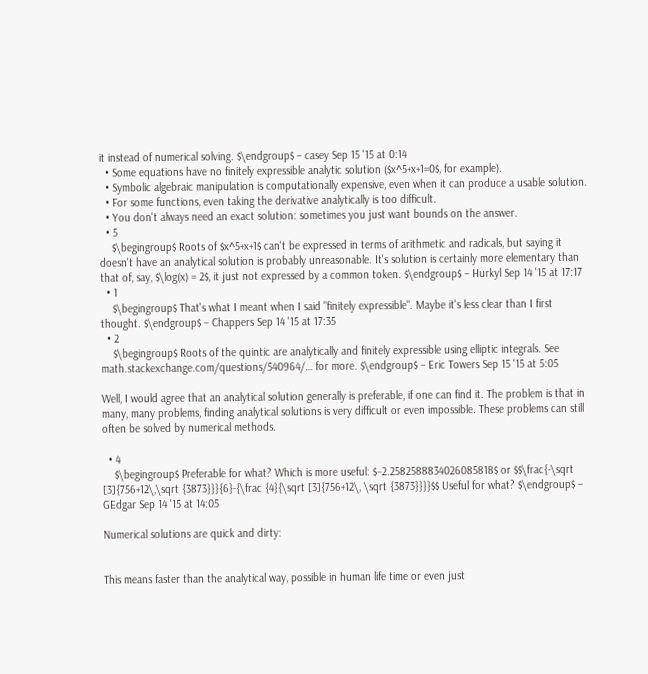it instead of numerical solving. $\endgroup$ – casey Sep 15 '15 at 0:14
  • Some equations have no finitely expressible analytic solution ($x^5+x+1=0$, for example).
  • Symbolic algebraic manipulation is computationally expensive, even when it can produce a usable solution.
  • For some functions, even taking the derivative analytically is too difficult.
  • You don't always need an exact solution: sometimes you just want bounds on the answer.
  • 5
    $\begingroup$ Roots of $x^5+x+1$ can't be expressed in terms of arithmetic and radicals, but saying it doesn't have an analytical solution is probably unreasonable. It's solution is certainly more elementary than that of, say, $\log(x) = 2$, it just not expressed by a common token. $\endgroup$ – Hurkyl Sep 14 '15 at 17:17
  • 1
    $\begingroup$ That's what I meant when I said "finitely expressible". Maybe it's less clear than I first thought. $\endgroup$ – Chappers Sep 14 '15 at 17:35
  • 2
    $\begingroup$ Roots of the quintic are analytically and finitely expressible using elliptic integrals. See math.stackexchange.com/questions/540964/… for more. $\endgroup$ – Eric Towers Sep 15 '15 at 5:05

Well, I would agree that an analytical solution generally is preferable, if one can find it. The problem is that in many, many problems, finding analytical solutions is very difficult or even impossible. These problems can still often be solved by numerical methods.

  • 4
    $\begingroup$ Preferable for what? Which is more useful: $−2.2582588834026085818$ or $$\frac{-\sqrt [3]{756+12\,\sqrt {3873}}}{6}-{\frac {4}{\sqrt [3]{756+12\, \sqrt {3873}}}}$$ Useful for what? $\endgroup$ – GEdgar Sep 14 '15 at 14:05

Numerical solutions are quick and dirty:


This means faster than the analytical way, possible in human life time or even just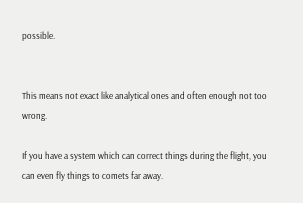possible.


This means not exact like analytical ones and often enough not too wrong.

If you have a system which can correct things during the flight, you can even fly things to comets far away.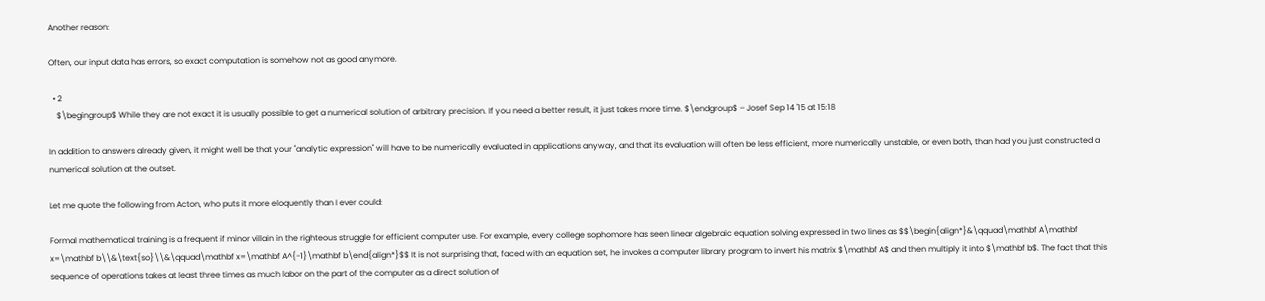Another reason:

Often, our input data has errors, so exact computation is somehow not as good anymore.

  • 2
    $\begingroup$ While they are not exact it is usually possible to get a numerical solution of arbitrary precision. If you need a better result, it just takes more time. $\endgroup$ – Josef Sep 14 '15 at 15:18

In addition to answers already given, it might well be that your "analytic expression" will have to be numerically evaluated in applications anyway, and that its evaluation will often be less efficient, more numerically unstable, or even both, than had you just constructed a numerical solution at the outset.

Let me quote the following from Acton, who puts it more eloquently than I ever could:

Formal mathematical training is a frequent if minor villain in the righteous struggle for efficient computer use. For example, every college sophomore has seen linear algebraic equation solving expressed in two lines as $$\begin{align*}&\qquad\mathbf A\mathbf x=\mathbf b\\&\text{so}\\&\qquad\mathbf x=\mathbf A^{-1}\mathbf b\end{align*}$$ It is not surprising that, faced with an equation set, he invokes a computer library program to invert his matrix $\mathbf A$ and then multiply it into $\mathbf b$. The fact that this sequence of operations takes at least three times as much labor on the part of the computer as a direct solution of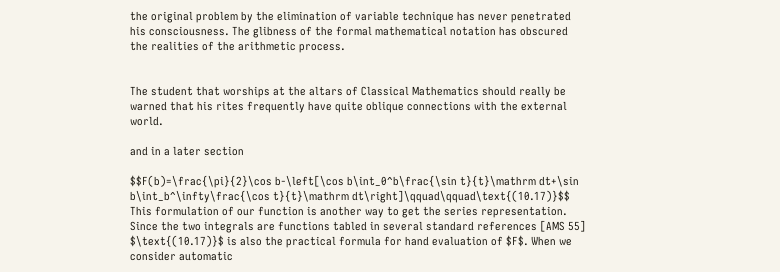the original problem by the elimination of variable technique has never penetrated his consciousness. The glibness of the formal mathematical notation has obscured the realities of the arithmetic process.


The student that worships at the altars of Classical Mathematics should really be warned that his rites frequently have quite oblique connections with the external world.

and in a later section

$$F(b)=\frac{\pi}{2}\cos b-\left[\cos b\int_0^b\frac{\sin t}{t}\mathrm dt+\sin b\int_b^\infty\frac{\cos t}{t}\mathrm dt\right]\qquad\qquad\text{(10.17)}$$ This formulation of our function is another way to get the series representation. Since the two integrals are functions tabled in several standard references [AMS 55] $\text{(10.17)}$ is also the practical formula for hand evaluation of $F$. When we consider automatic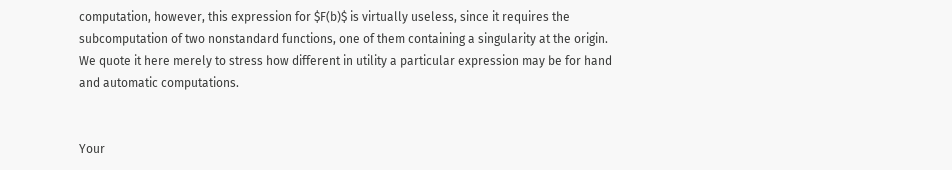computation, however, this expression for $F(b)$ is virtually useless, since it requires the subcomputation of two nonstandard functions, one of them containing a singularity at the origin. We quote it here merely to stress how different in utility a particular expression may be for hand and automatic computations.


Your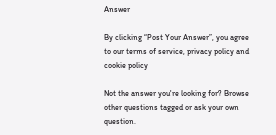Answer

By clicking “Post Your Answer”, you agree to our terms of service, privacy policy and cookie policy

Not the answer you're looking for? Browse other questions tagged or ask your own question.